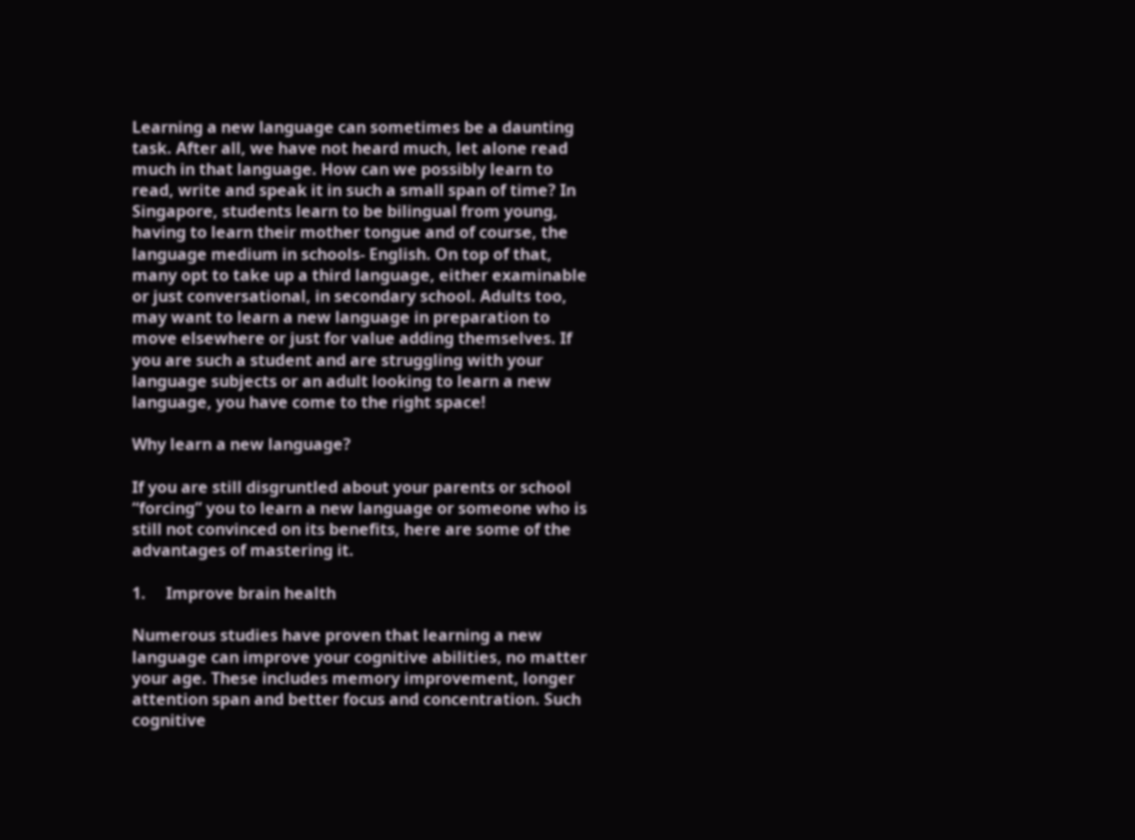Learning a new language can sometimes be a daunting task. After all, we have not heard much, let alone read much in that language. How can we possibly learn to read, write and speak it in such a small span of time? In Singapore, students learn to be bilingual from young, having to learn their mother tongue and of course, the language medium in schools- English. On top of that, many opt to take up a third language, either examinable or just conversational, in secondary school. Adults too, may want to learn a new language in preparation to move elsewhere or just for value adding themselves. If you are such a student and are struggling with your language subjects or an adult looking to learn a new language, you have come to the right space!

Why learn a new language?

If you are still disgruntled about your parents or school “forcing” you to learn a new language or someone who is still not convinced on its benefits, here are some of the advantages of mastering it.

1.     Improve brain health

Numerous studies have proven that learning a new language can improve your cognitive abilities, no matter your age. These includes memory improvement, longer attention span and better focus and concentration. Such cognitive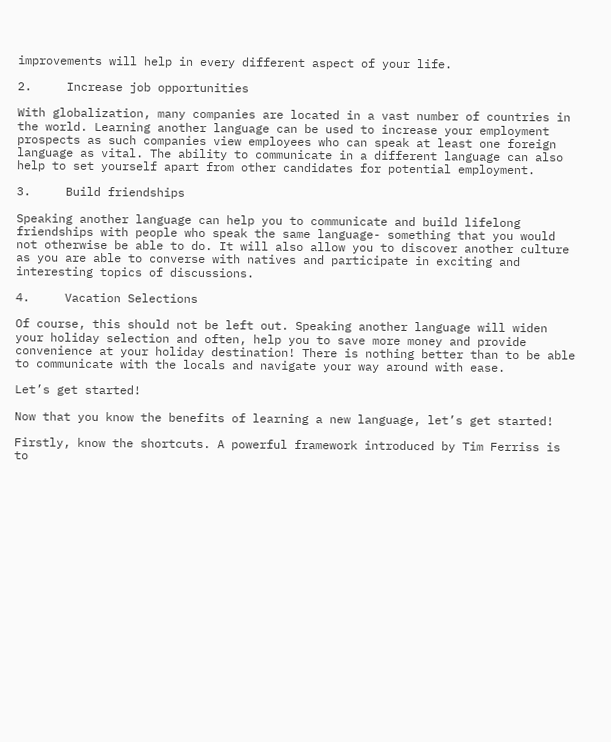improvements will help in every different aspect of your life.

2.     Increase job opportunities

With globalization, many companies are located in a vast number of countries in the world. Learning another language can be used to increase your employment prospects as such companies view employees who can speak at least one foreign language as vital. The ability to communicate in a different language can also help to set yourself apart from other candidates for potential employment.

3.     Build friendships

Speaking another language can help you to communicate and build lifelong friendships with people who speak the same language- something that you would not otherwise be able to do. It will also allow you to discover another culture as you are able to converse with natives and participate in exciting and interesting topics of discussions.

4.     Vacation Selections

Of course, this should not be left out. Speaking another language will widen your holiday selection and often, help you to save more money and provide convenience at your holiday destination! There is nothing better than to be able to communicate with the locals and navigate your way around with ease.

Let’s get started!

Now that you know the benefits of learning a new language, let’s get started!

Firstly, know the shortcuts. A powerful framework introduced by Tim Ferriss is to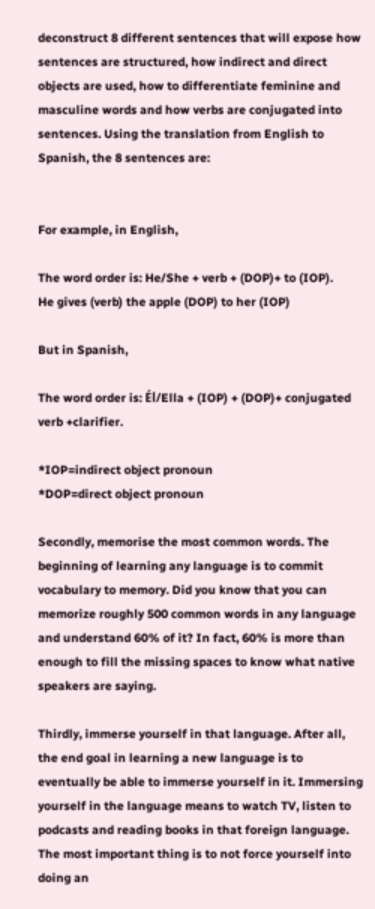deconstruct 8 different sentences that will expose how sentences are structured, how indirect and direct objects are used, how to differentiate feminine and masculine words and how verbs are conjugated into sentences. Using the translation from English to Spanish, the 8 sentences are:


For example, in English,

The word order is: He/She + verb + (DOP)+ to (IOP).
He gives (verb) the apple (DOP) to her (IOP)

But in Spanish,

The word order is: Él/Ella + (IOP) + (DOP)+ conjugated verb +clarifier.

*IOP=indirect object pronoun
*DOP=direct object pronoun

Secondly, memorise the most common words. The beginning of learning any language is to commit vocabulary to memory. Did you know that you can memorize roughly 500 common words in any language and understand 60% of it? In fact, 60% is more than enough to fill the missing spaces to know what native speakers are saying.

Thirdly, immerse yourself in that language. After all, the end goal in learning a new language is to eventually be able to immerse yourself in it. Immersing yourself in the language means to watch TV, listen to podcasts and reading books in that foreign language. The most important thing is to not force yourself into doing an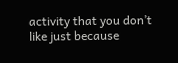activity that you don’t like just because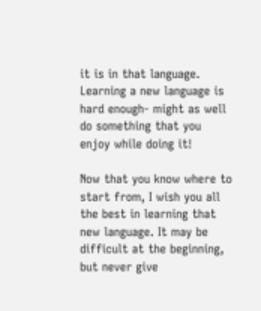it is in that language. Learning a new language is hard enough- might as well do something that you enjoy while doing it!

Now that you know where to start from, I wish you all the best in learning that new language. It may be difficult at the beginning, but never give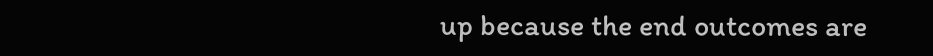up because the end outcomes are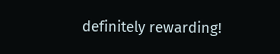definitely rewarding!